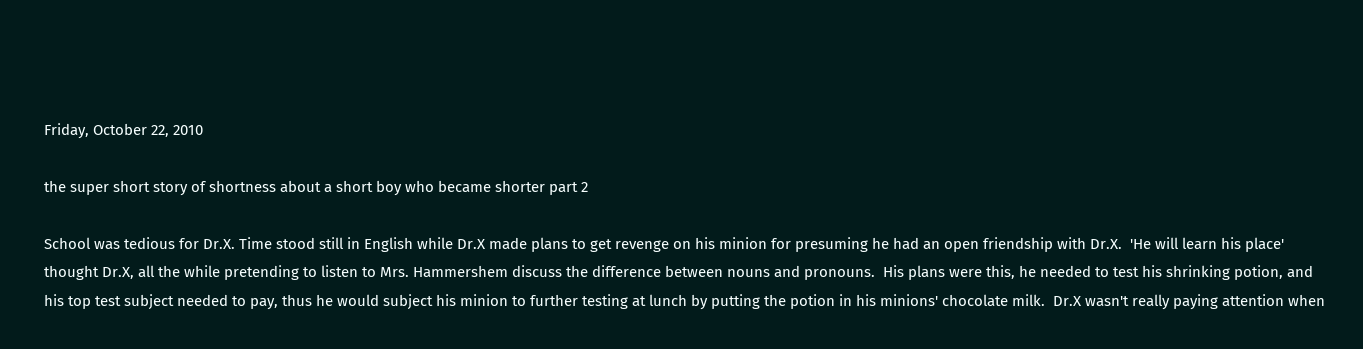Friday, October 22, 2010

the super short story of shortness about a short boy who became shorter part 2

School was tedious for Dr.X. Time stood still in English while Dr.X made plans to get revenge on his minion for presuming he had an open friendship with Dr.X.  'He will learn his place' thought Dr.X, all the while pretending to listen to Mrs. Hammershem discuss the difference between nouns and pronouns.  His plans were this, he needed to test his shrinking potion, and his top test subject needed to pay, thus he would subject his minion to further testing at lunch by putting the potion in his minions' chocolate milk.  Dr.X wasn't really paying attention when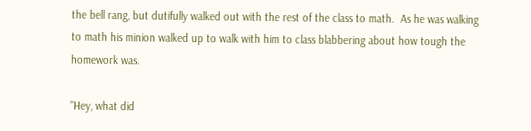the bell rang, but dutifully walked out with the rest of the class to math.  As he was walking to math his minion walked up to walk with him to class blabbering about how tough the homework was.

"Hey, what did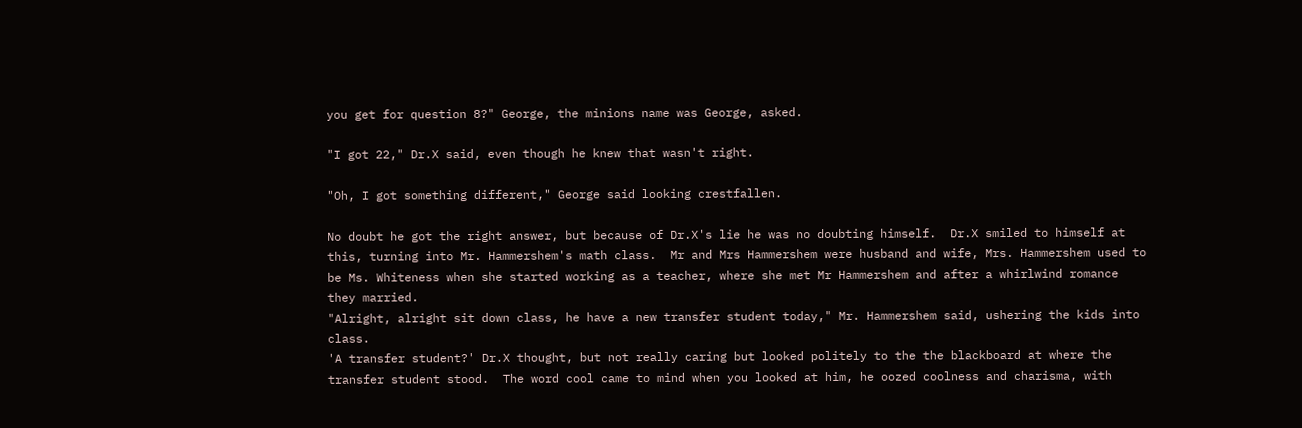you get for question 8?" George, the minions name was George, asked.

"I got 22," Dr.X said, even though he knew that wasn't right.

"Oh, I got something different," George said looking crestfallen.

No doubt he got the right answer, but because of Dr.X's lie he was no doubting himself.  Dr.X smiled to himself at this, turning into Mr. Hammershem's math class.  Mr and Mrs Hammershem were husband and wife, Mrs. Hammershem used to be Ms. Whiteness when she started working as a teacher, where she met Mr Hammershem and after a whirlwind romance they married.
"Alright, alright sit down class, he have a new transfer student today," Mr. Hammershem said, ushering the kids into class.
'A transfer student?' Dr.X thought, but not really caring but looked politely to the the blackboard at where the transfer student stood.  The word cool came to mind when you looked at him, he oozed coolness and charisma, with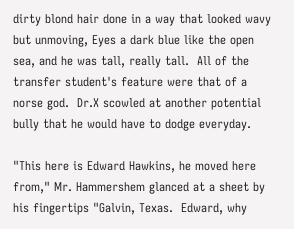dirty blond hair done in a way that looked wavy but unmoving, Eyes a dark blue like the open sea, and he was tall, really tall.  All of the transfer student's feature were that of a norse god.  Dr.X scowled at another potential bully that he would have to dodge everyday.

"This here is Edward Hawkins, he moved here from," Mr. Hammershem glanced at a sheet by his fingertips "Galvin, Texas.  Edward, why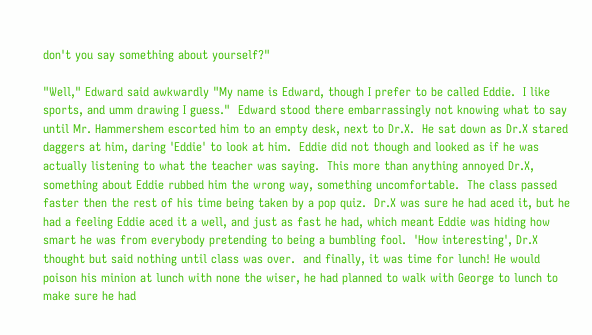don't you say something about yourself?"

"Well," Edward said awkwardly "My name is Edward, though I prefer to be called Eddie.  I like sports, and umm drawing I guess."  Edward stood there embarrassingly not knowing what to say until Mr. Hammershem escorted him to an empty desk, next to Dr.X.  He sat down as Dr.X stared daggers at him, daring 'Eddie' to look at him.  Eddie did not though and looked as if he was actually listening to what the teacher was saying.  This more than anything annoyed Dr.X, something about Eddie rubbed him the wrong way, something uncomfortable.  The class passed faster then the rest of his time being taken by a pop quiz.  Dr.X was sure he had aced it, but he had a feeling Eddie aced it a well, and just as fast he had, which meant Eddie was hiding how smart he was from everybody pretending to being a bumbling fool.  'How interesting', Dr.X thought but said nothing until class was over.  and finally, it was time for lunch! He would poison his minion at lunch with none the wiser, he had planned to walk with George to lunch to make sure he had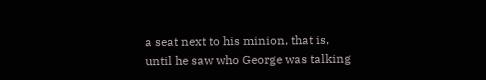a seat next to his minion, that is, until he saw who George was talking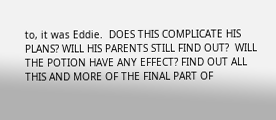to, it was Eddie.  DOES THIS COMPLICATE HIS PLANS? WILL HIS PARENTS STILL FIND OUT?  WILL THE POTION HAVE ANY EFFECT? FIND OUT ALL THIS AND MORE OF THE FINAL PART OF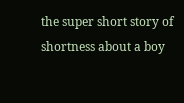the super short story of shortness about a boy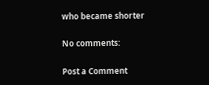who became shorter

No comments:

Post a Comment